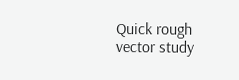Quick rough vector study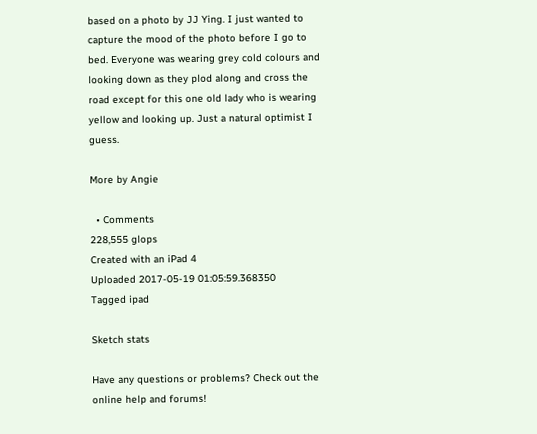based on a photo by JJ Ying. I just wanted to capture the mood of the photo before I go to bed. Everyone was wearing grey cold colours and looking down as they plod along and cross the road except for this one old lady who is wearing yellow and looking up. Just a natural optimist I guess.

More by Angie

  • Comments
228,555 glops
Created with an iPad 4
Uploaded 2017-05-19 01:05:59.368350
Tagged ipad

Sketch stats

Have any questions or problems? Check out the online help and forums!